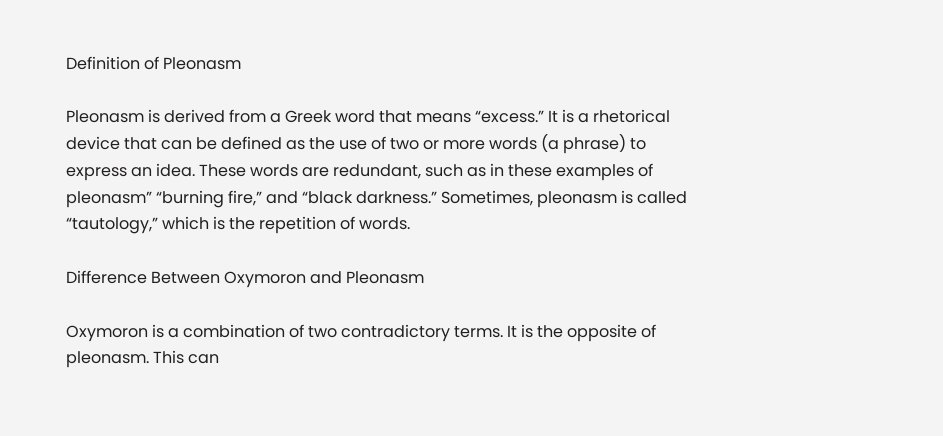Definition of Pleonasm

Pleonasm is derived from a Greek word that means “excess.” It is a rhetorical device that can be defined as the use of two or more words (a phrase) to express an idea. These words are redundant, such as in these examples of pleonasm” “burning fire,” and “black darkness.” Sometimes, pleonasm is called “tautology,” which is the repetition of words.

Difference Between Oxymoron and Pleonasm

Oxymoron is a combination of two contradictory terms. It is the opposite of pleonasm. This can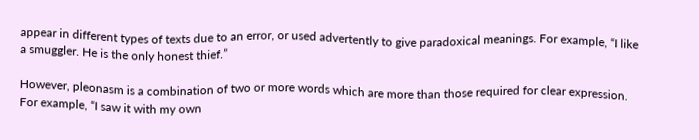appear in different types of texts due to an error, or used advertently to give paradoxical meanings. For example, “I like a smuggler. He is the only honest thief.”

However, pleonasm is a combination of two or more words which are more than those required for clear expression. For example, “I saw it with my own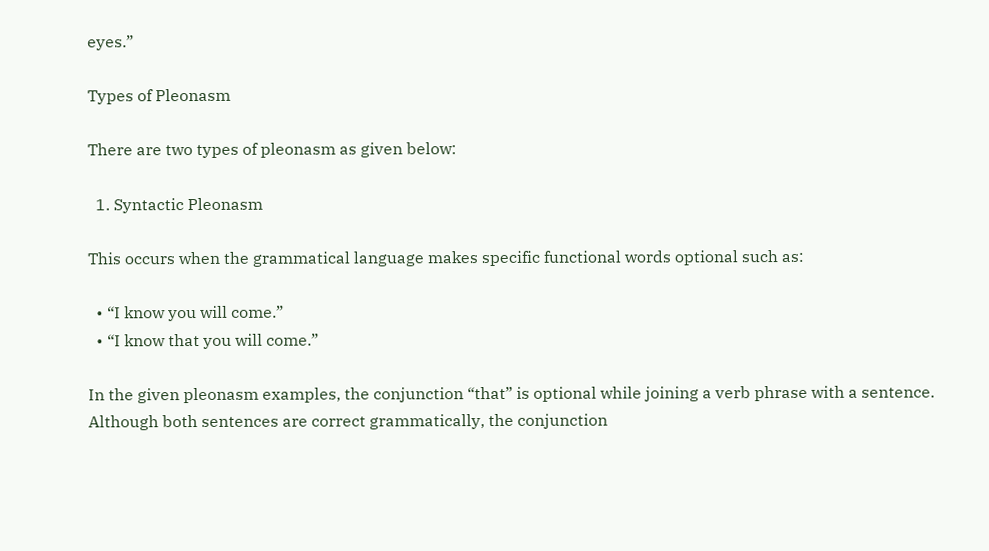eyes.”

Types of Pleonasm

There are two types of pleonasm as given below:

  1. Syntactic Pleonasm

This occurs when the grammatical language makes specific functional words optional such as:

  • “I know you will come.”
  • “I know that you will come.”

In the given pleonasm examples, the conjunction “that” is optional while joining a verb phrase with a sentence. Although both sentences are correct grammatically, the conjunction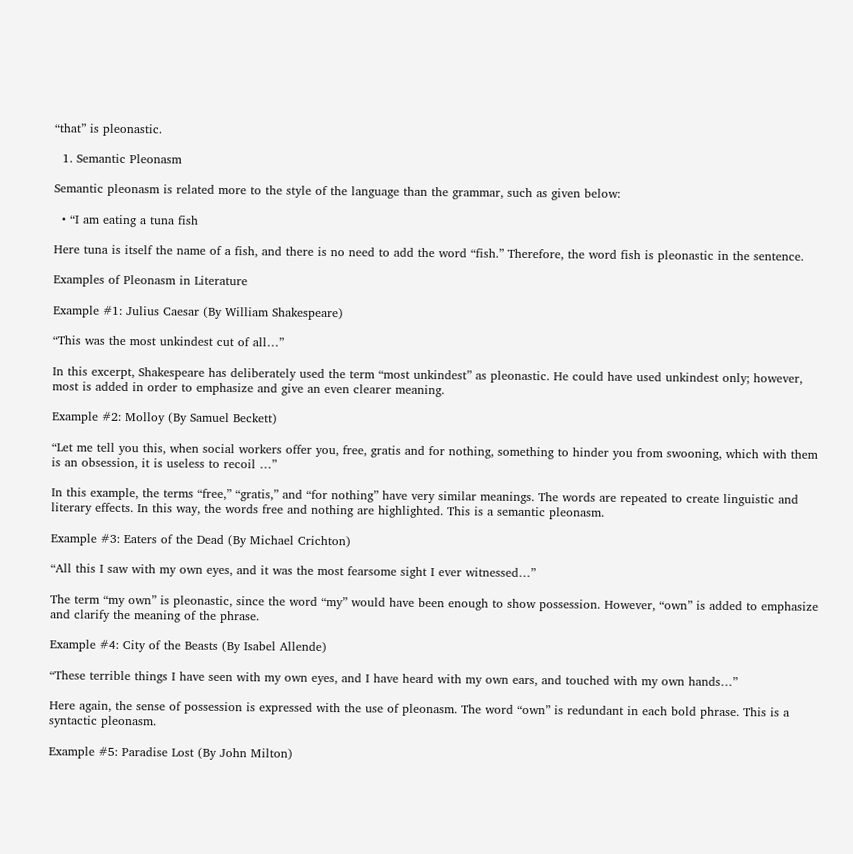“that” is pleonastic.

  1. Semantic Pleonasm

Semantic pleonasm is related more to the style of the language than the grammar, such as given below:

  • “I am eating a tuna fish

Here tuna is itself the name of a fish, and there is no need to add the word “fish.” Therefore, the word fish is pleonastic in the sentence.

Examples of Pleonasm in Literature

Example #1: Julius Caesar (By William Shakespeare)

“This was the most unkindest cut of all…”

In this excerpt, Shakespeare has deliberately used the term “most unkindest” as pleonastic. He could have used unkindest only; however, most is added in order to emphasize and give an even clearer meaning.

Example #2: Molloy (By Samuel Beckett)

“Let me tell you this, when social workers offer you, free, gratis and for nothing, something to hinder you from swooning, which with them is an obsession, it is useless to recoil …”

In this example, the terms “free,” “gratis,” and “for nothing” have very similar meanings. The words are repeated to create linguistic and literary effects. In this way, the words free and nothing are highlighted. This is a semantic pleonasm.

Example #3: Eaters of the Dead (By Michael Crichton)

“All this I saw with my own eyes, and it was the most fearsome sight I ever witnessed…”

The term “my own” is pleonastic, since the word “my” would have been enough to show possession. However, “own” is added to emphasize and clarify the meaning of the phrase.

Example #4: City of the Beasts (By Isabel Allende)

“These terrible things I have seen with my own eyes, and I have heard with my own ears, and touched with my own hands…”

Here again, the sense of possession is expressed with the use of pleonasm. The word “own” is redundant in each bold phrase. This is a syntactic pleonasm.

Example #5: Paradise Lost (By John Milton)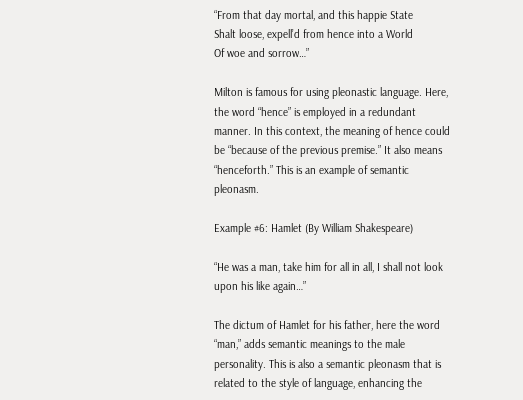“From that day mortal, and this happie State
Shalt loose, expell’d from hence into a World
Of woe and sorrow…”

Milton is famous for using pleonastic language. Here, the word “hence” is employed in a redundant manner. In this context, the meaning of hence could be “because of the previous premise.” It also means “henceforth.” This is an example of semantic pleonasm.

Example #6: Hamlet (By William Shakespeare)

“He was a man, take him for all in all, I shall not look upon his like again…”

The dictum of Hamlet for his father, here the word “man,” adds semantic meanings to the male personality. This is also a semantic pleonasm that is related to the style of language, enhancing the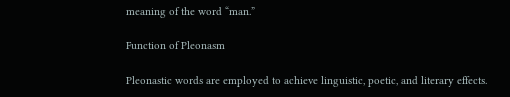meaning of the word “man.”

Function of Pleonasm

Pleonastic words are employed to achieve linguistic, poetic, and literary effects.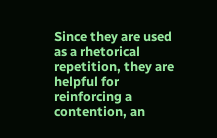Since they are used as a rhetorical repetition, they are helpful for reinforcing a contention, an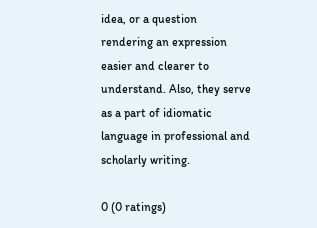idea, or a question rendering an expression easier and clearer to understand. Also, they serve as a part of idiomatic language in professional and scholarly writing.

0 (0 ratings)